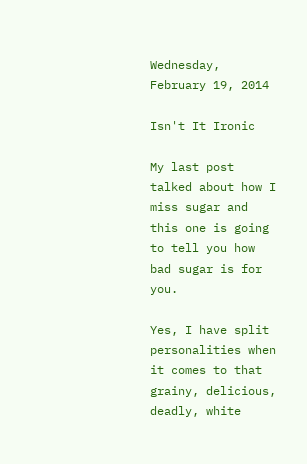Wednesday, February 19, 2014

Isn't It Ironic

My last post talked about how I miss sugar and this one is going to tell you how bad sugar is for you.

Yes, I have split personalities when it comes to that grainy, delicious, deadly, white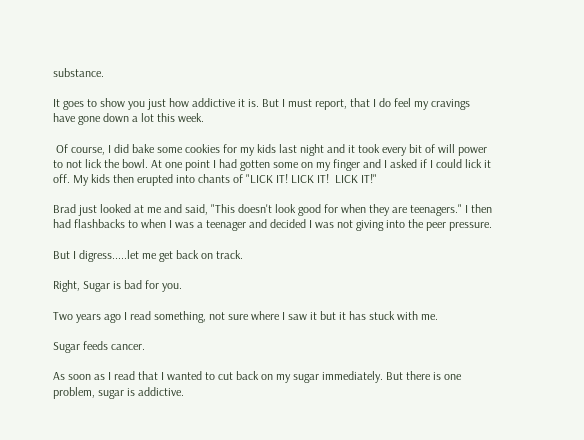substance.

It goes to show you just how addictive it is. But I must report, that I do feel my cravings have gone down a lot this week.

 Of course, I did bake some cookies for my kids last night and it took every bit of will power to not lick the bowl. At one point I had gotten some on my finger and I asked if I could lick it off. My kids then erupted into chants of "LICK IT! LICK IT!  LICK IT!"

Brad just looked at me and said, "This doesn't look good for when they are teenagers." I then had flashbacks to when I was a teenager and decided I was not giving into the peer pressure.

But I digress.....let me get back on track.

Right, Sugar is bad for you.

Two years ago I read something, not sure where I saw it but it has stuck with me.

Sugar feeds cancer.

As soon as I read that I wanted to cut back on my sugar immediately. But there is one problem, sugar is addictive.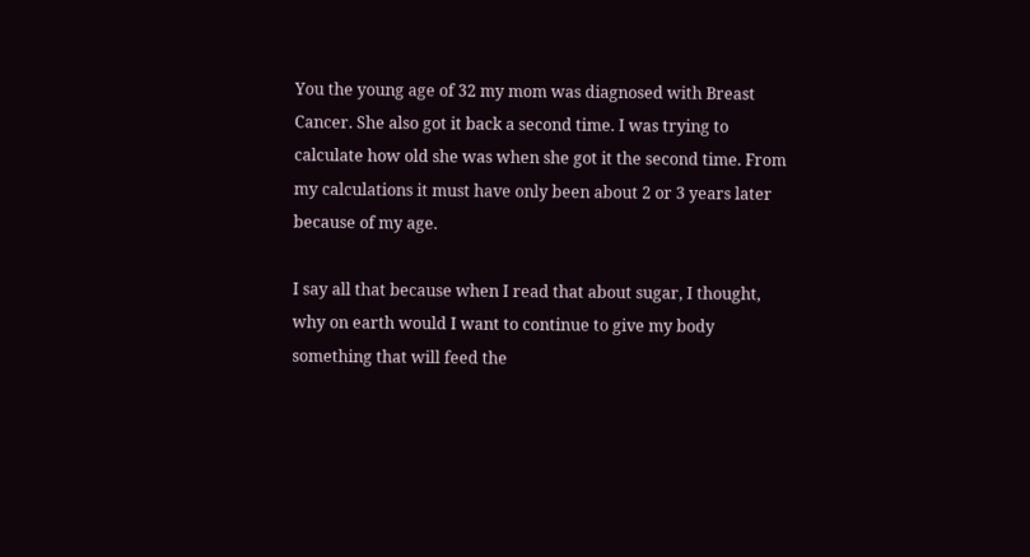You the young age of 32 my mom was diagnosed with Breast Cancer. She also got it back a second time. I was trying to calculate how old she was when she got it the second time. From my calculations it must have only been about 2 or 3 years later because of my age.

I say all that because when I read that about sugar, I thought, why on earth would I want to continue to give my body something that will feed the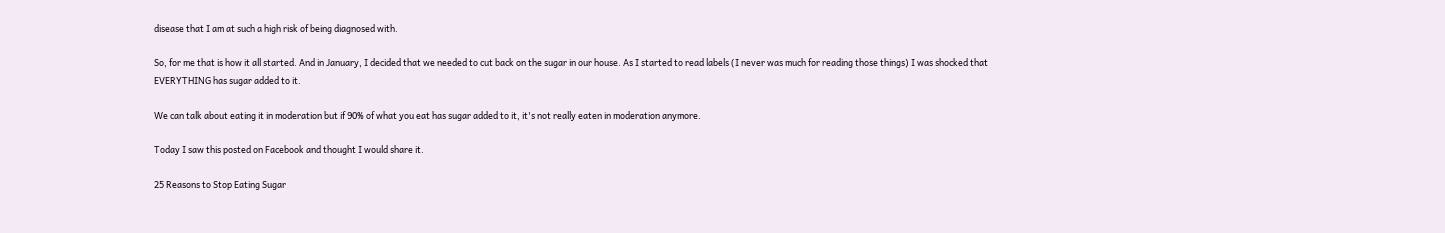disease that I am at such a high risk of being diagnosed with.

So, for me that is how it all started. And in January, I decided that we needed to cut back on the sugar in our house. As I started to read labels (I never was much for reading those things) I was shocked that EVERYTHING has sugar added to it.

We can talk about eating it in moderation but if 90% of what you eat has sugar added to it, it's not really eaten in moderation anymore.

Today I saw this posted on Facebook and thought I would share it.

25 Reasons to Stop Eating Sugar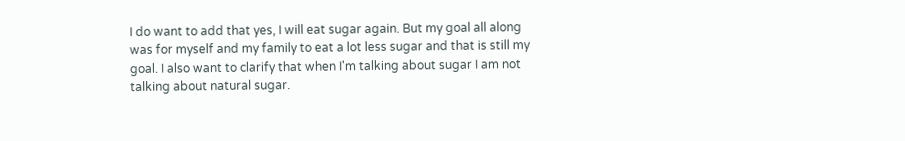I do want to add that yes, I will eat sugar again. But my goal all along was for myself and my family to eat a lot less sugar and that is still my goal. I also want to clarify that when I'm talking about sugar I am not talking about natural sugar.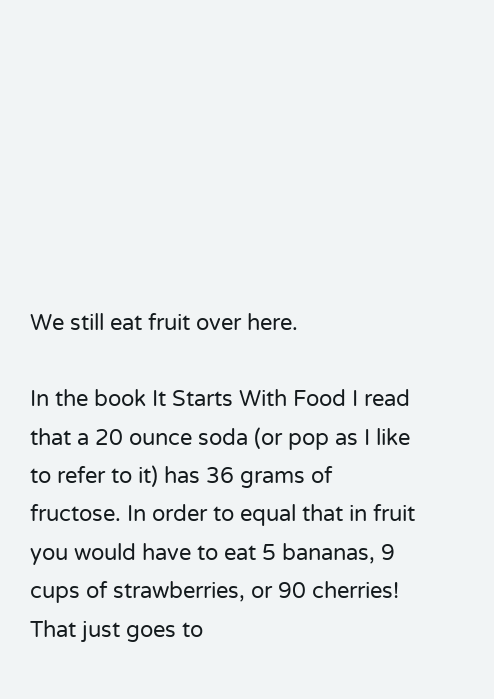We still eat fruit over here.

In the book It Starts With Food I read that a 20 ounce soda (or pop as I like to refer to it) has 36 grams of fructose. In order to equal that in fruit you would have to eat 5 bananas, 9 cups of strawberries, or 90 cherries! That just goes to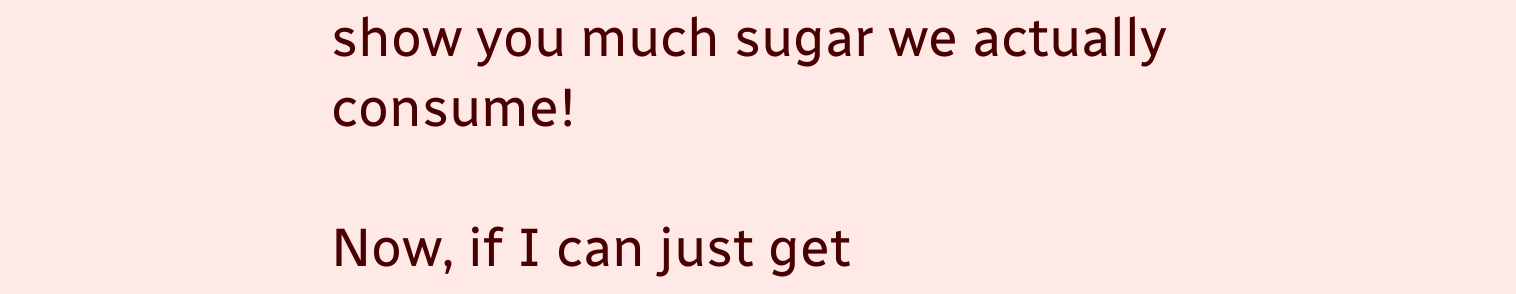show you much sugar we actually consume!

Now, if I can just get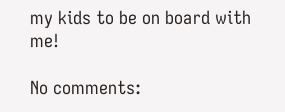my kids to be on board with me!

No comments: